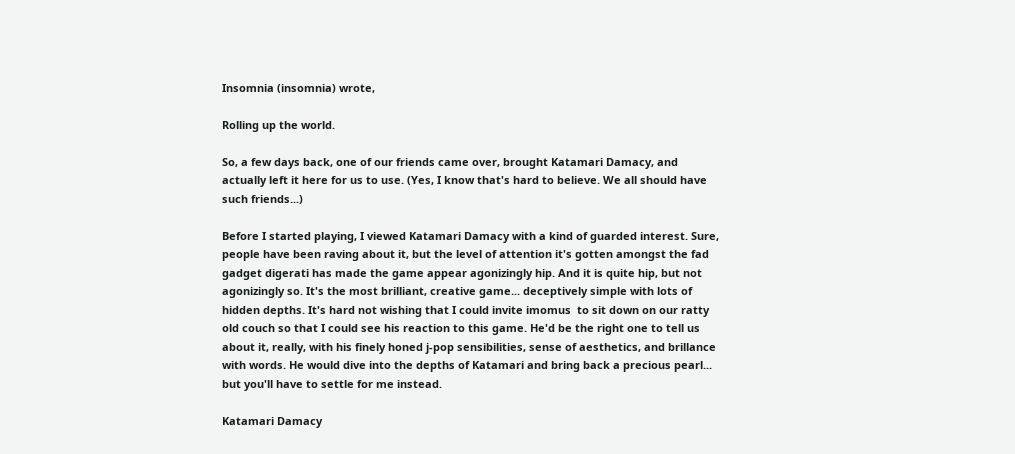Insomnia (insomnia) wrote,

Rolling up the world.

So, a few days back, one of our friends came over, brought Katamari Damacy, and actually left it here for us to use. (Yes, I know that's hard to believe. We all should have such friends...)

Before I started playing, I viewed Katamari Damacy with a kind of guarded interest. Sure, people have been raving about it, but the level of attention it's gotten amongst the fad gadget digerati has made the game appear agonizingly hip. And it is quite hip, but not agonizingly so. It's the most brilliant, creative game... deceptively simple with lots of hidden depths. It's hard not wishing that I could invite imomus  to sit down on our ratty old couch so that I could see his reaction to this game. He'd be the right one to tell us about it, really, with his finely honed j-pop sensibilities, sense of aesthetics, and brillance with words. He would dive into the depths of Katamari and bring back a precious pearl... but you'll have to settle for me instead.

Katamari Damacy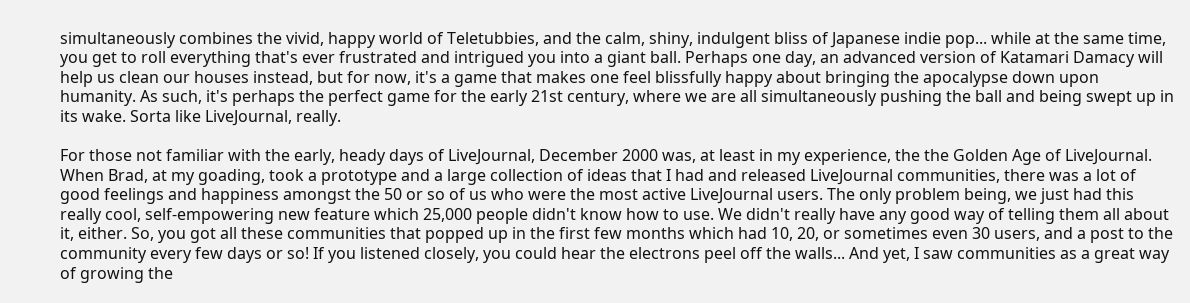simultaneously combines the vivid, happy world of Teletubbies, and the calm, shiny, indulgent bliss of Japanese indie pop... while at the same time, you get to roll everything that's ever frustrated and intrigued you into a giant ball. Perhaps one day, an advanced version of Katamari Damacy will help us clean our houses instead, but for now, it's a game that makes one feel blissfully happy about bringing the apocalypse down upon humanity. As such, it's perhaps the perfect game for the early 21st century, where we are all simultaneously pushing the ball and being swept up in its wake. Sorta like LiveJournal, really.

For those not familiar with the early, heady days of LiveJournal, December 2000 was, at least in my experience, the the Golden Age of LiveJournal. When Brad, at my goading, took a prototype and a large collection of ideas that I had and released LiveJournal communities, there was a lot of good feelings and happiness amongst the 50 or so of us who were the most active LiveJournal users. The only problem being, we just had this really cool, self-empowering new feature which 25,000 people didn't know how to use. We didn't really have any good way of telling them all about it, either. So, you got all these communities that popped up in the first few months which had 10, 20, or sometimes even 30 users, and a post to the community every few days or so! If you listened closely, you could hear the electrons peel off the walls... And yet, I saw communities as a great way of growing the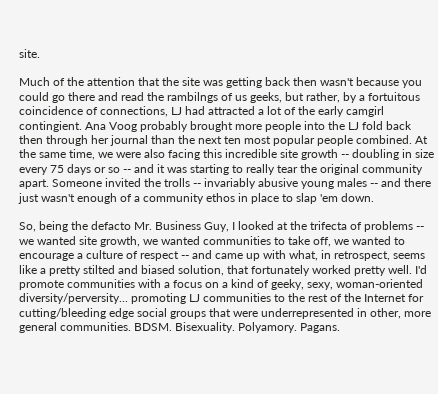site.

Much of the attention that the site was getting back then wasn't because you could go there and read the rambilngs of us geeks, but rather, by a fortuitous coincidence of connections, LJ had attracted a lot of the early camgirl contingient. Ana Voog probably brought more people into the LJ fold back then through her journal than the next ten most popular people combined. At the same time, we were also facing this incredible site growth -- doubling in size every 75 days or so -- and it was starting to really tear the original community apart. Someone invited the trolls -- invariably abusive young males -- and there just wasn't enough of a community ethos in place to slap 'em down.

So, being the defacto Mr. Business Guy, I looked at the trifecta of problems -- we wanted site growth, we wanted communities to take off, we wanted to encourage a culture of respect -- and came up with what, in retrospect, seems like a pretty stilted and biased solution, that fortunately worked pretty well. I'd promote communities with a focus on a kind of geeky, sexy, woman-oriented diversity/perversity... promoting LJ communities to the rest of the Internet for cutting/bleeding edge social groups that were underrepresented in other, more general communities. BDSM. Bisexuality. Polyamory. Pagans.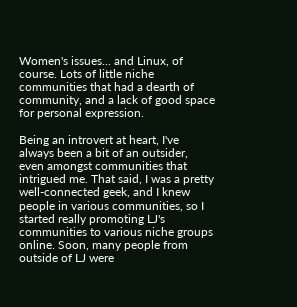Women's issues... and Linux, of course. Lots of little niche communities that had a dearth of community, and a lack of good space for personal expression.

Being an introvert at heart, I've always been a bit of an outsider, even amongst communities that intrigued me. That said, I was a pretty well-connected geek, and I knew people in various communities, so I started really promoting LJ's communities to various niche groups online. Soon, many people from outside of LJ were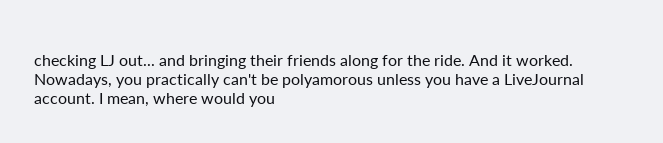checking LJ out... and bringing their friends along for the ride. And it worked. Nowadays, you practically can't be polyamorous unless you have a LiveJournal account. I mean, where would you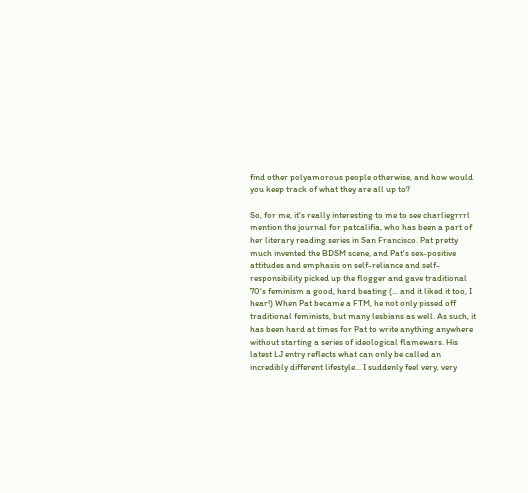find other polyamorous people otherwise, and how would you keep track of what they are all up to?

So, for me, it's really interesting to me to see charliegrrrl  mention the journal for patcalifia, who has been a part of her literary reading series in San Francisco. Pat pretty much invented the BDSM scene, and Pat's sex-positive attitudes and emphasis on self-reliance and self-responsibility picked up the flogger and gave traditional 70's feminism a good, hard beating (... and it liked it too, I hear!) When Pat became a FTM, he not only pissed off traditional feminists, but many lesbians as well. As such, it has been hard at times for Pat to write anything anywhere without starting a series of ideological flamewars. His latest LJ entry reflects what can only be called an incredibly different lifestyle... I suddenly feel very, very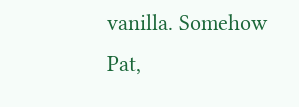vanilla. Somehow Pat,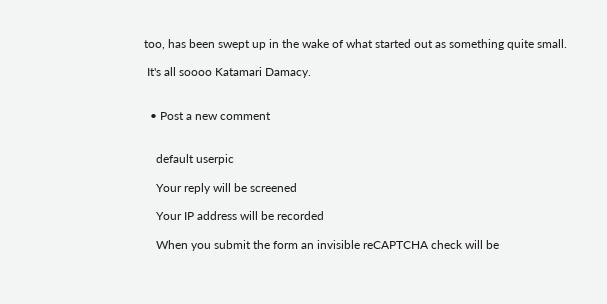too, has been swept up in the wake of what started out as something quite small.

 It's all soooo Katamari Damacy.


  • Post a new comment


    default userpic

    Your reply will be screened

    Your IP address will be recorded

    When you submit the form an invisible reCAPTCHA check will be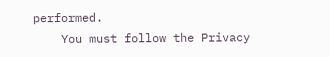performed.
    You must follow the Privacy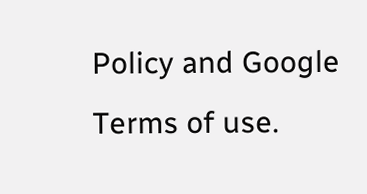Policy and Google Terms of use.